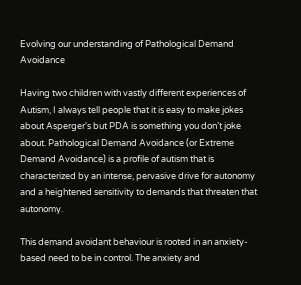Evolving our understanding of Pathological Demand Avoidance

Having two children with vastly different experiences of Autism, I always tell people that it is easy to make jokes about Asperger's but PDA is something you don’t joke about. Pathological Demand Avoidance (or Extreme Demand Avoidance) is a profile of autism that is characterized by an intense, pervasive drive for autonomy and a heightened sensitivity to demands that threaten that autonomy.

This demand avoidant behaviour is rooted in an anxiety-based need to be in control. The anxiety and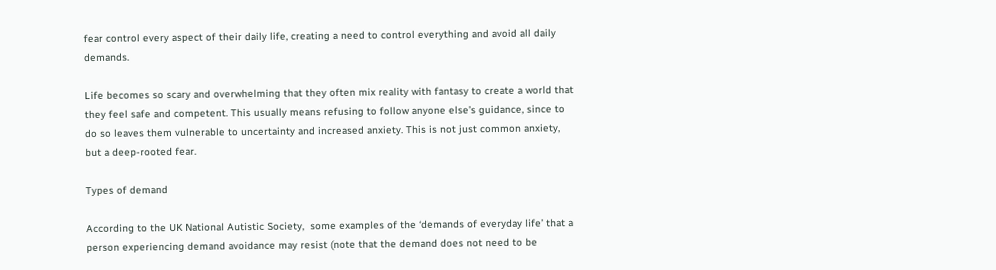fear control every aspect of their daily life, creating a need to control everything and avoid all daily demands.

Life becomes so scary and overwhelming that they often mix reality with fantasy to create a world that they feel safe and competent. This usually means refusing to follow anyone else’s guidance, since to do so leaves them vulnerable to uncertainty and increased anxiety. This is not just common anxiety, but a deep-rooted fear.

Types of demand

According to the UK National Autistic Society,  some examples of the ‘demands of everyday life’ that a person experiencing demand avoidance may resist (note that the demand does not need to be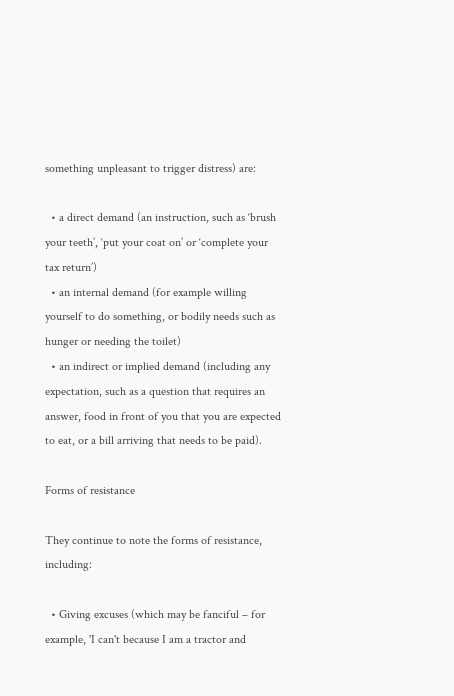something unpleasant to trigger distress) are:

  • a direct demand (an instruction, such as ‘brush your teeth’, ‘put your coat on’ or ‘complete your tax return’)
  • an internal demand (for example willing yourself to do something, or bodily needs such as hunger or needing the toilet)
  • an indirect or implied demand (including any expectation, such as a question that requires an answer, food in front of you that you are expected to eat, or a bill arriving that needs to be paid).

Forms of resistance

They continue to note the forms of resistance, including:

  • Giving excuses (which may be fanciful – for example, 'I can't because I am a tractor and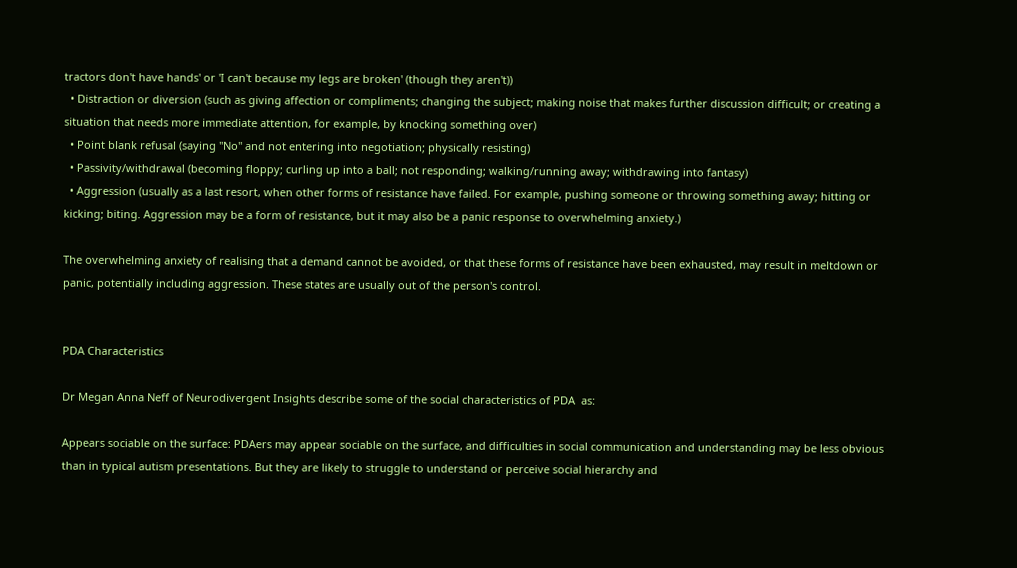tractors don't have hands' or 'I can't because my legs are broken' (though they aren't))
  • Distraction or diversion (such as giving affection or compliments; changing the subject; making noise that makes further discussion difficult; or creating a situation that needs more immediate attention, for example, by knocking something over)
  • Point blank refusal (saying "No" and not entering into negotiation; physically resisting)
  • Passivity/withdrawal (becoming floppy; curling up into a ball; not responding; walking/running away; withdrawing into fantasy)
  • Aggression (usually as a last resort, when other forms of resistance have failed. For example, pushing someone or throwing something away; hitting or kicking; biting. Aggression may be a form of resistance, but it may also be a panic response to overwhelming anxiety.)

The overwhelming anxiety of realising that a demand cannot be avoided, or that these forms of resistance have been exhausted, may result in meltdown or panic, potentially including aggression. These states are usually out of the person's control.


PDA Characteristics

Dr Megan Anna Neff of Neurodivergent Insights describe some of the social characteristics of PDA  as:

Appears sociable on the surface: PDAers may appear sociable on the surface, and difficulties in social communication and understanding may be less obvious than in typical autism presentations. But they are likely to struggle to understand or perceive social hierarchy and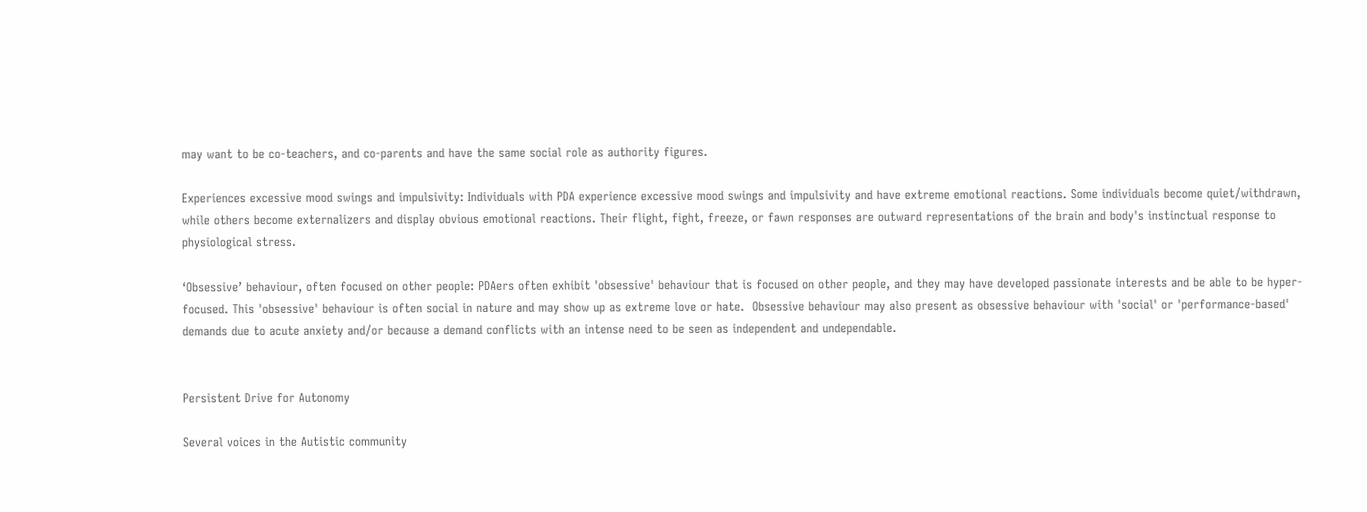may want to be co-teachers, and co-parents and have the same social role as authority figures.

Experiences excessive mood swings and impulsivity: Individuals with PDA experience excessive mood swings and impulsivity and have extreme emotional reactions. Some individuals become quiet/withdrawn, while others become externalizers and display obvious emotional reactions. Their flight, fight, freeze, or fawn responses are outward representations of the brain and body's instinctual response to physiological stress.

‘Obsessive’ behaviour, often focused on other people: PDAers often exhibit 'obsessive' behaviour that is focused on other people, and they may have developed passionate interests and be able to be hyper-focused. This 'obsessive' behaviour is often social in nature and may show up as extreme love or hate.  Obsessive behaviour may also present as obsessive behaviour with 'social' or 'performance-based' demands due to acute anxiety and/or because a demand conflicts with an intense need to be seen as independent and undependable.


Persistent Drive for Autonomy

Several voices in the Autistic community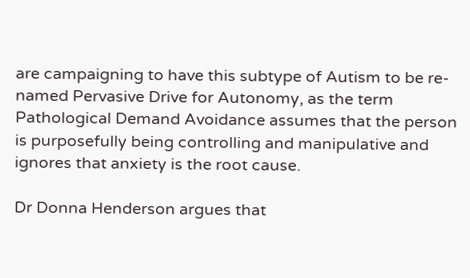are campaigning to have this subtype of Autism to be re-named Pervasive Drive for Autonomy, as the term Pathological Demand Avoidance assumes that the person is purposefully being controlling and manipulative and ignores that anxiety is the root cause.

Dr Donna Henderson argues that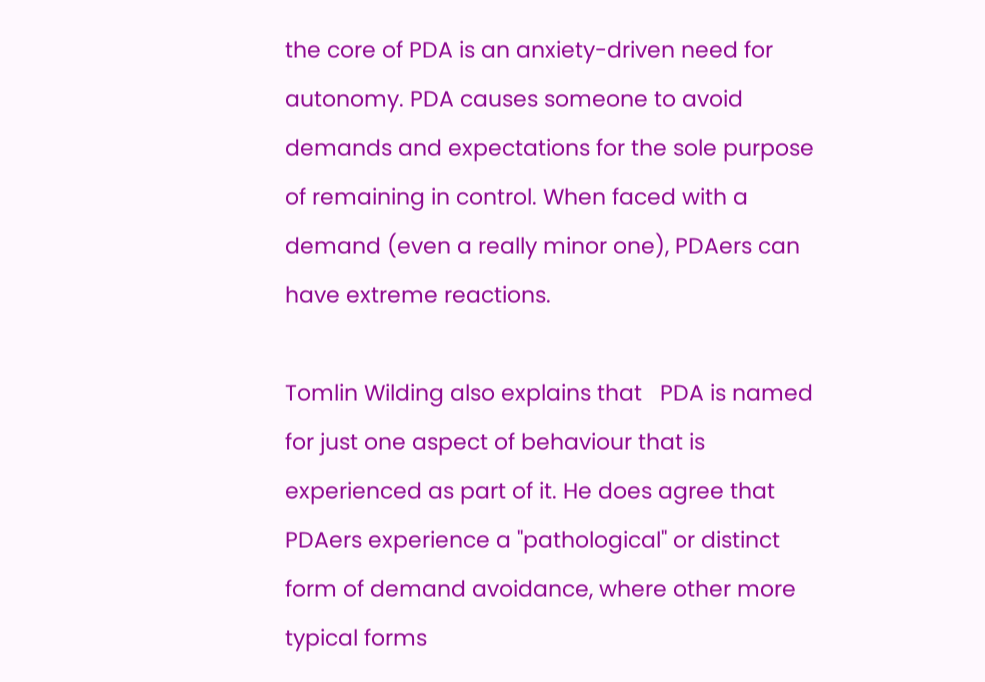the core of PDA is an anxiety-driven need for autonomy. PDA causes someone to avoid demands and expectations for the sole purpose of remaining in control. When faced with a demand (even a really minor one), PDAers can have extreme reactions.

Tomlin Wilding also explains that   PDA is named for just one aspect of behaviour that is experienced as part of it. He does agree that PDAers experience a "pathological" or distinct form of demand avoidance, where other more typical forms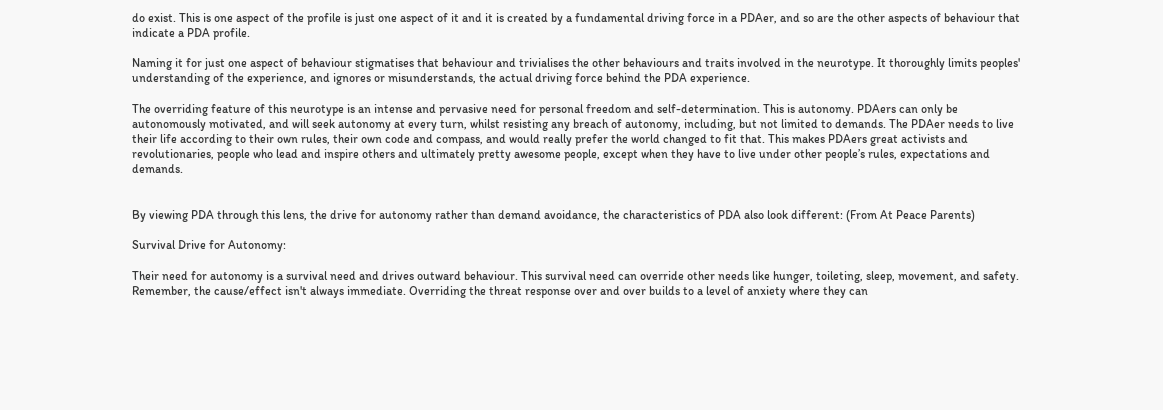do exist. This is one aspect of the profile is just one aspect of it and it is created by a fundamental driving force in a PDAer, and so are the other aspects of behaviour that indicate a PDA profile.

Naming it for just one aspect of behaviour stigmatises that behaviour and trivialises the other behaviours and traits involved in the neurotype. It thoroughly limits peoples' understanding of the experience, and ignores or misunderstands, the actual driving force behind the PDA experience.

The overriding feature of this neurotype is an intense and pervasive need for personal freedom and self-determination. This is autonomy. PDAers can only be autonomously motivated, and will seek autonomy at every turn, whilst resisting any breach of autonomy, including, but not limited to demands. The PDAer needs to live their life according to their own rules, their own code and compass, and would really prefer the world changed to fit that. This makes PDAers great activists and revolutionaries, people who lead and inspire others and ultimately pretty awesome people, except when they have to live under other people’s rules, expectations and demands.


By viewing PDA through this lens, the drive for autonomy rather than demand avoidance, the characteristics of PDA also look different: (From At Peace Parents)

Survival Drive for Autonomy:

Their need for autonomy is a survival need and drives outward behaviour. This survival need can override other needs like hunger, toileting, sleep, movement, and safety.  Remember, the cause/effect isn't always immediate. Overriding the threat response over and over builds to a level of anxiety where they can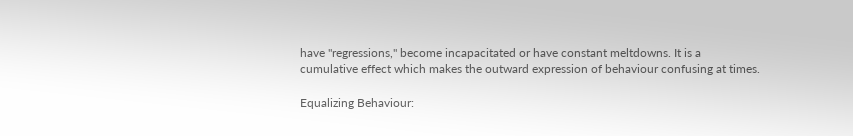have "regressions," become incapacitated or have constant meltdowns. It is a cumulative effect which makes the outward expression of behaviour confusing at times.

Equalizing Behaviour: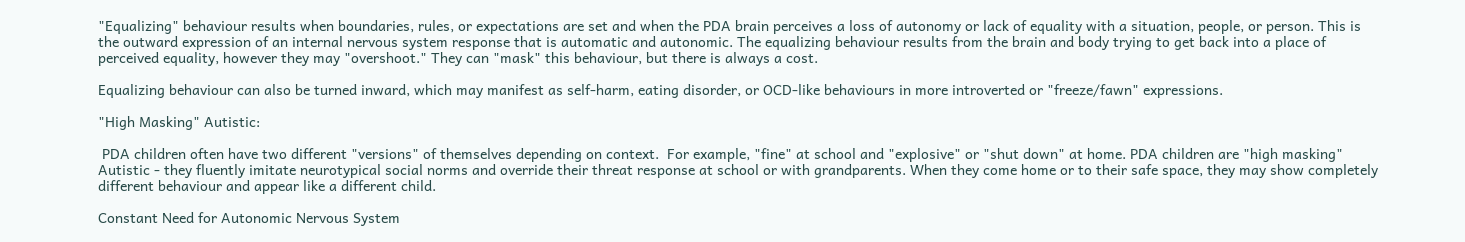"Equalizing" behaviour results when boundaries, rules, or expectations are set and when the PDA brain perceives a loss of autonomy or lack of equality with a situation, people, or person. This is the outward expression of an internal nervous system response that is automatic and autonomic. The equalizing behaviour results from the brain and body trying to get back into a place of perceived equality, however they may "overshoot." They can "mask" this behaviour, but there is always a cost.

Equalizing behaviour can also be turned inward, which may manifest as self-harm, eating disorder, or OCD-like behaviours in more introverted or "freeze/fawn" expressions.

"High Masking" Autistic:

 PDA children often have two different "versions" of themselves depending on context.  For example, "fine" at school and "explosive" or "shut down" at home. PDA children are "high masking" Autistic - they fluently imitate neurotypical social norms and override their threat response at school or with grandparents. When they come home or to their safe space, they may show completely different behaviour and appear like a different child.

Constant Need for Autonomic Nervous System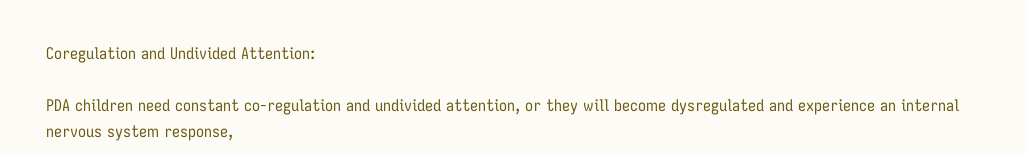Coregulation and Undivided Attention:

PDA children need constant co-regulation and undivided attention, or they will become dysregulated and experience an internal nervous system response,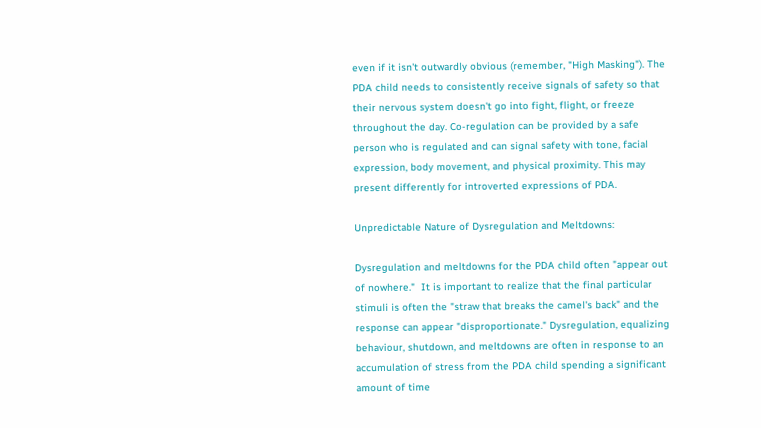even if it isn't outwardly obvious (remember, "High Masking"). The PDA child needs to consistently receive signals of safety so that their nervous system doesn't go into fight, flight, or freeze throughout the day. Co-regulation can be provided by a safe person who is regulated and can signal safety with tone, facial expression, body movement, and physical proximity. This may present differently for introverted expressions of PDA.

Unpredictable Nature of Dysregulation and Meltdowns:

Dysregulation and meltdowns for the PDA child often "appear out of nowhere."  It is important to realize that the final particular stimuli is often the "straw that breaks the camel's back" and the response can appear "disproportionate." Dysregulation, equalizing behaviour, shutdown, and meltdowns are often in response to an accumulation of stress from the PDA child spending a significant amount of time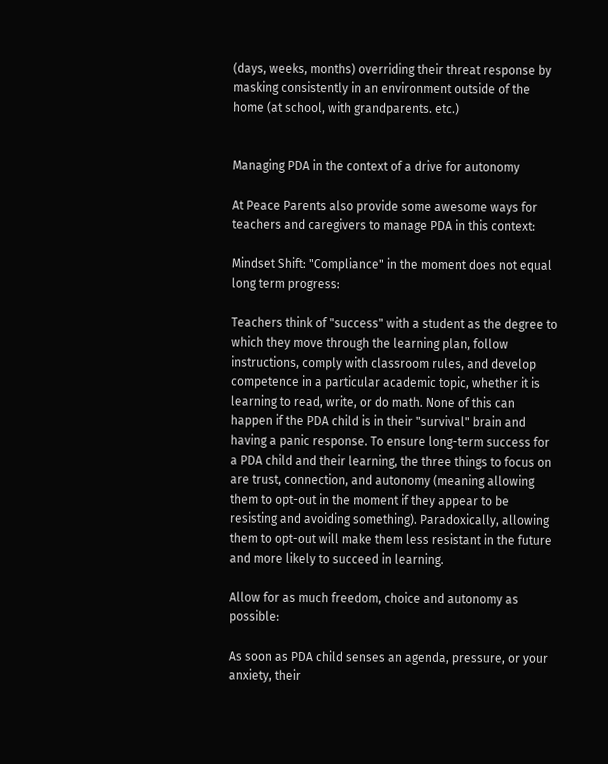(days, weeks, months) overriding their threat response by masking consistently in an environment outside of the home (at school, with grandparents. etc.)


Managing PDA in the context of a drive for autonomy

At Peace Parents also provide some awesome ways for teachers and caregivers to manage PDA in this context:

Mindset Shift: "Compliance" in the moment does not equal long term progress:

Teachers think of "success" with a student as the degree to which they move through the learning plan, follow instructions, comply with classroom rules, and develop competence in a particular academic topic, whether it is learning to read, write, or do math. None of this can happen if the PDA child is in their "survival" brain and having a panic response. To ensure long-term success for a PDA child and their learning, the three things to focus on are trust, connection, and autonomy (meaning allowing them to opt-out in the moment if they appear to be resisting and avoiding something). Paradoxically, allowing them to opt-out will make them less resistant in the future and more likely to succeed in learning.

Allow for as much freedom, choice and autonomy as possible:

As soon as PDA child senses an agenda, pressure, or your anxiety, their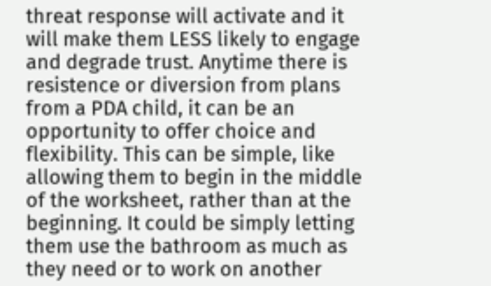threat response will activate and it will make them LESS likely to engage and degrade trust. Anytime there is resistence or diversion from plans from a PDA child, it can be an opportunity to offer choice and flexibility. This can be simple, like allowing them to begin in the middle of the worksheet, rather than at the beginning. It could be simply letting them use the bathroom as much as they need or to work on another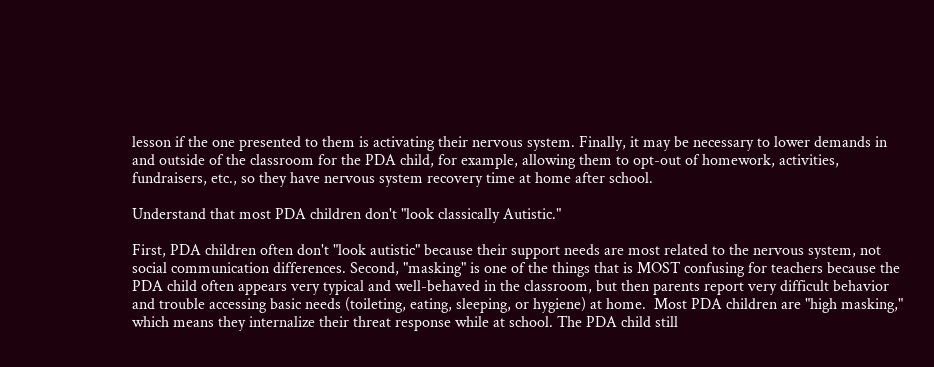lesson if the one presented to them is activating their nervous system. Finally, it may be necessary to lower demands in and outside of the classroom for the PDA child, for example, allowing them to opt-out of homework, activities, fundraisers, etc., so they have nervous system recovery time at home after school.

Understand that most PDA children don't "look classically Autistic."

First, PDA children often don't "look autistic" because their support needs are most related to the nervous system, not social communication differences. Second, "masking" is one of the things that is MOST confusing for teachers because the PDA child often appears very typical and well-behaved in the classroom, but then parents report very difficult behavior and trouble accessing basic needs (toileting, eating, sleeping, or hygiene) at home.  Most PDA children are "high masking," which means they internalize their threat response while at school. The PDA child still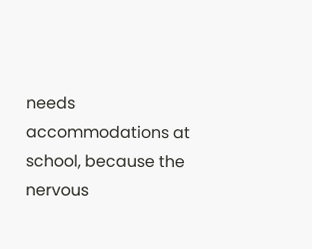needs accommodations at school, because the nervous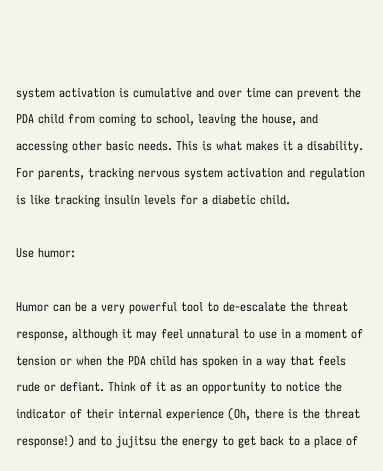system activation is cumulative and over time can prevent the PDA child from coming to school, leaving the house, and accessing other basic needs. This is what makes it a disability. For parents, tracking nervous system activation and regulation is like tracking insulin levels for a diabetic child.

Use humor:

Humor can be a very powerful tool to de-escalate the threat response, although it may feel unnatural to use in a moment of tension or when the PDA child has spoken in a way that feels rude or defiant. Think of it as an opportunity to notice the indicator of their internal experience (Oh, there is the threat response!) and to jujitsu the energy to get back to a place of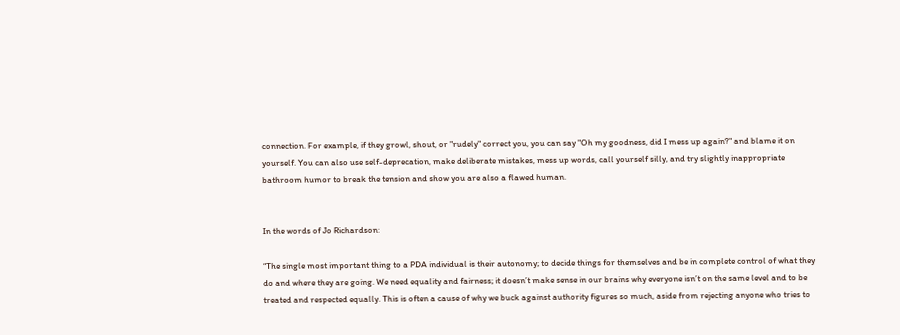connection. For example, if they growl, shout, or "rudely" correct you, you can say "Oh my goodness, did I mess up again?" and blame it on yourself. You can also use self-deprecation, make deliberate mistakes, mess up words, call yourself silly, and try slightly inappropriate bathroom humor to break the tension and show you are also a flawed human.


In the words of Jo Richardson:

“The single most important thing to a PDA individual is their autonomy; to decide things for themselves and be in complete control of what they do and where they are going. We need equality and fairness; it doesn’t make sense in our brains why everyone isn’t on the same level and to be treated and respected equally. This is often a cause of why we buck against authority figures so much, aside from rejecting anyone who tries to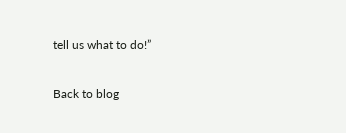tell us what to do!”

Back to blog